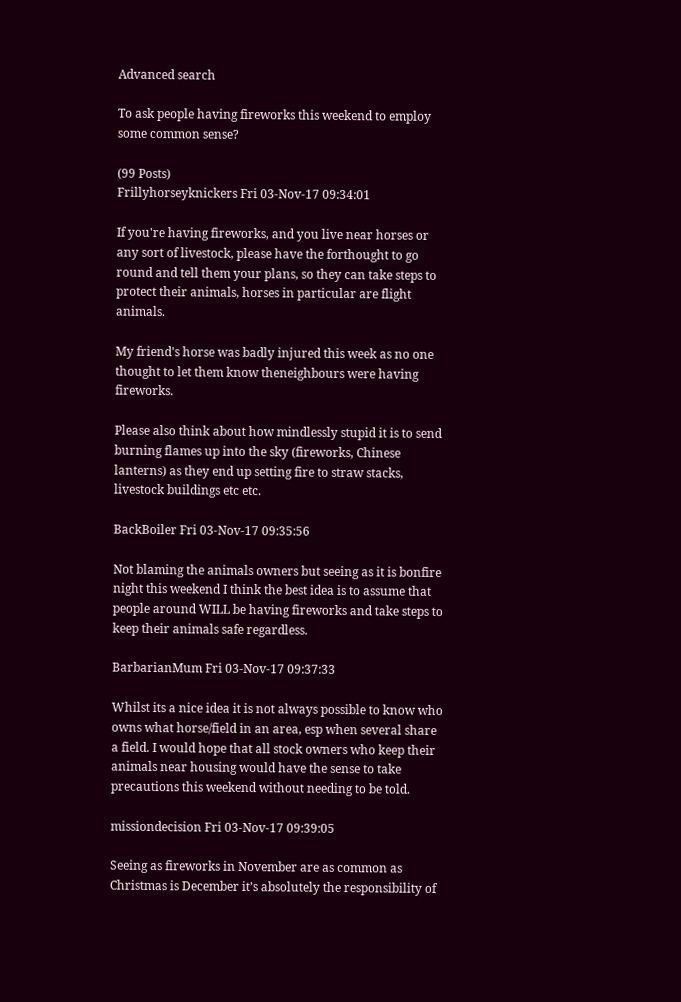Advanced search

To ask people having fireworks this weekend to employ some common sense?

(99 Posts)
Frillyhorseyknickers Fri 03-Nov-17 09:34:01

If you're having fireworks, and you live near horses or any sort of livestock, please have the forthought to go round and tell them your plans, so they can take steps to protect their animals, horses in particular are flight animals.

My friend's horse was badly injured this week as no one thought to let them know theneighbours were having fireworks.

Please also think about how mindlessly stupid it is to send burning flames up into the sky (fireworks, Chinese lanterns) as they end up setting fire to straw stacks, livestock buildings etc etc.

BackBoiler Fri 03-Nov-17 09:35:56

Not blaming the animals owners but seeing as it is bonfire night this weekend I think the best idea is to assume that people around WILL be having fireworks and take steps to keep their animals safe regardless.

BarbarianMum Fri 03-Nov-17 09:37:33

Whilst its a nice idea it is not always possible to know who owns what horse/field in an area, esp when several share a field. I would hope that all stock owners who keep their animals near housing would have the sense to take precautions this weekend without needing to be told.

missiondecision Fri 03-Nov-17 09:39:05

Seeing as fireworks in November are as common as Christmas is December it’s absolutely the responsibility of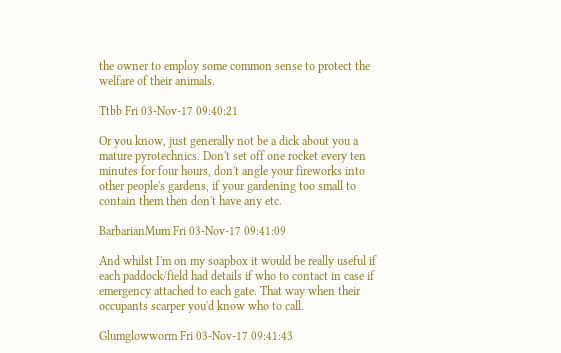the owner to employ some common sense to protect the welfare of their animals.

Ttbb Fri 03-Nov-17 09:40:21

Or you know, just generally not be a dick about you a mature pyrotechnics. Don't set off one rocket every ten minutes for four hours, don't angle your fireworks into other people's gardens, if your gardening too small to contain them then don't have any etc.

BarbarianMum Fri 03-Nov-17 09:41:09

And whilst I'm on my soapbox it would be really useful if each paddock/field had details if who to contact in case if emergency attached to each gate. That way when their occupants scarper you'd know who to call.

Glumglowworm Fri 03-Nov-17 09:41:43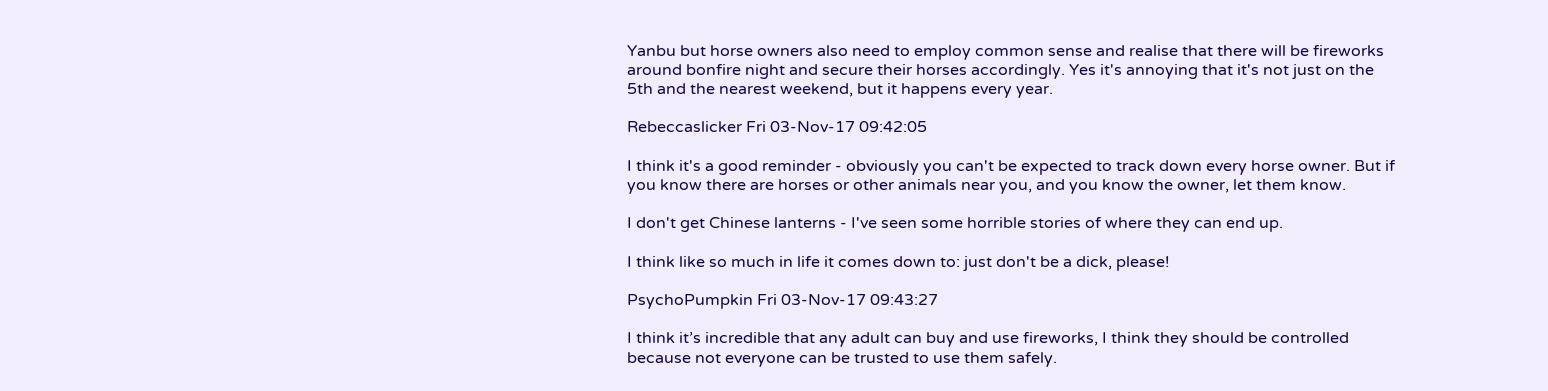Yanbu but horse owners also need to employ common sense and realise that there will be fireworks around bonfire night and secure their horses accordingly. Yes it's annoying that it's not just on the 5th and the nearest weekend, but it happens every year.

Rebeccaslicker Fri 03-Nov-17 09:42:05

I think it's a good reminder - obviously you can't be expected to track down every horse owner. But if you know there are horses or other animals near you, and you know the owner, let them know.

I don't get Chinese lanterns - I've seen some horrible stories of where they can end up.

I think like so much in life it comes down to: just don't be a dick, please!

PsychoPumpkin Fri 03-Nov-17 09:43:27

I think it’s incredible that any adult can buy and use fireworks, I think they should be controlled because not everyone can be trusted to use them safely.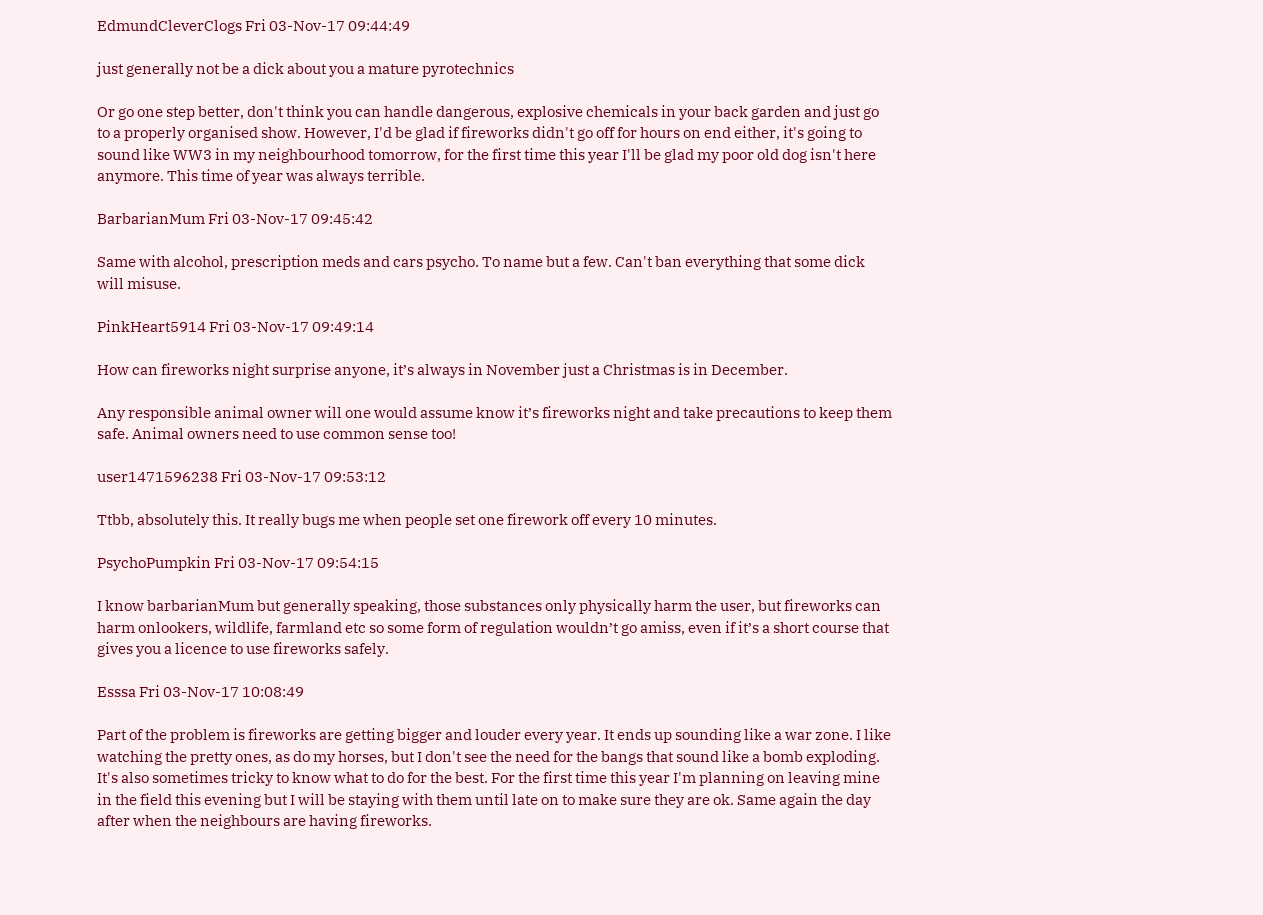EdmundCleverClogs Fri 03-Nov-17 09:44:49

just generally not be a dick about you a mature pyrotechnics

Or go one step better, don't think you can handle dangerous, explosive chemicals in your back garden and just go to a properly organised show. However, I'd be glad if fireworks didn't go off for hours on end either, it's going to sound like WW3 in my neighbourhood tomorrow, for the first time this year I'll be glad my poor old dog isn't here anymore. This time of year was always terrible.

BarbarianMum Fri 03-Nov-17 09:45:42

Same with alcohol, prescription meds and cars psycho. To name but a few. Can't ban everything that some dick will misuse.

PinkHeart5914 Fri 03-Nov-17 09:49:14

How can fireworks night surprise anyone, it’s always in November just a Christmas is in December.

Any responsible animal owner will one would assume know it’s fireworks night and take precautions to keep them safe. Animal owners need to use common sense too!

user1471596238 Fri 03-Nov-17 09:53:12

Ttbb, absolutely this. It really bugs me when people set one firework off every 10 minutes.

PsychoPumpkin Fri 03-Nov-17 09:54:15

I know barbarianMum but generally speaking, those substances only physically harm the user, but fireworks can harm onlookers, wildlife, farmland etc so some form of regulation wouldn’t go amiss, even if it’s a short course that gives you a licence to use fireworks safely.

Esssa Fri 03-Nov-17 10:08:49

Part of the problem is fireworks are getting bigger and louder every year. It ends up sounding like a war zone. I like watching the pretty ones, as do my horses, but I don't see the need for the bangs that sound like a bomb exploding. It's also sometimes tricky to know what to do for the best. For the first time this year I'm planning on leaving mine in the field this evening but I will be staying with them until late on to make sure they are ok. Same again the day after when the neighbours are having fireworks.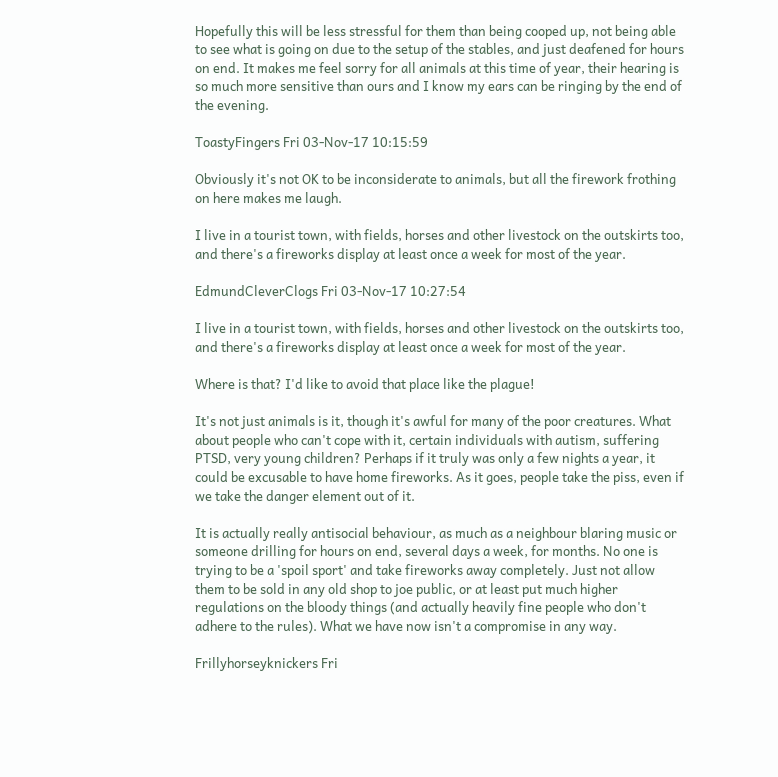Hopefully this will be less stressful for them than being cooped up, not being able to see what is going on due to the setup of the stables, and just deafened for hours on end. It makes me feel sorry for all animals at this time of year, their hearing is so much more sensitive than ours and I know my ears can be ringing by the end of the evening.

ToastyFingers Fri 03-Nov-17 10:15:59

Obviously it's not OK to be inconsiderate to animals, but all the firework frothing on here makes me laugh.

I live in a tourist town, with fields, horses and other livestock on the outskirts too, and there's a fireworks display at least once a week for most of the year.

EdmundCleverClogs Fri 03-Nov-17 10:27:54

I live in a tourist town, with fields, horses and other livestock on the outskirts too, and there's a fireworks display at least once a week for most of the year.

Where is that? I'd like to avoid that place like the plague!

It's not just animals is it, though it's awful for many of the poor creatures. What about people who can't cope with it, certain individuals with autism, suffering PTSD, very young children? Perhaps if it truly was only a few nights a year, it could be excusable to have home fireworks. As it goes, people take the piss, even if we take the danger element out of it.

It is actually really antisocial behaviour, as much as a neighbour blaring music or someone drilling for hours on end, several days a week, for months. No one is trying to be a 'spoil sport' and take fireworks away completely. Just not allow them to be sold in any old shop to joe public, or at least put much higher regulations on the bloody things (and actually heavily fine people who don't adhere to the rules). What we have now isn't a compromise in any way.

Frillyhorseyknickers Fri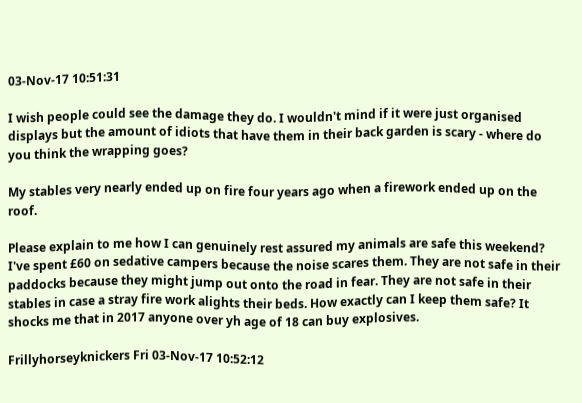03-Nov-17 10:51:31

I wish people could see the damage they do. I wouldn't mind if it were just organised displays but the amount of idiots that have them in their back garden is scary - where do you think the wrapping goes?

My stables very nearly ended up on fire four years ago when a firework ended up on the roof.

Please explain to me how I can genuinely rest assured my animals are safe this weekend? I've spent £60 on sedative campers because the noise scares them. They are not safe in their paddocks because they might jump out onto the road in fear. They are not safe in their stables in case a stray fire work alights their beds. How exactly can I keep them safe? It shocks me that in 2017 anyone over yh age of 18 can buy explosives.

Frillyhorseyknickers Fri 03-Nov-17 10:52:12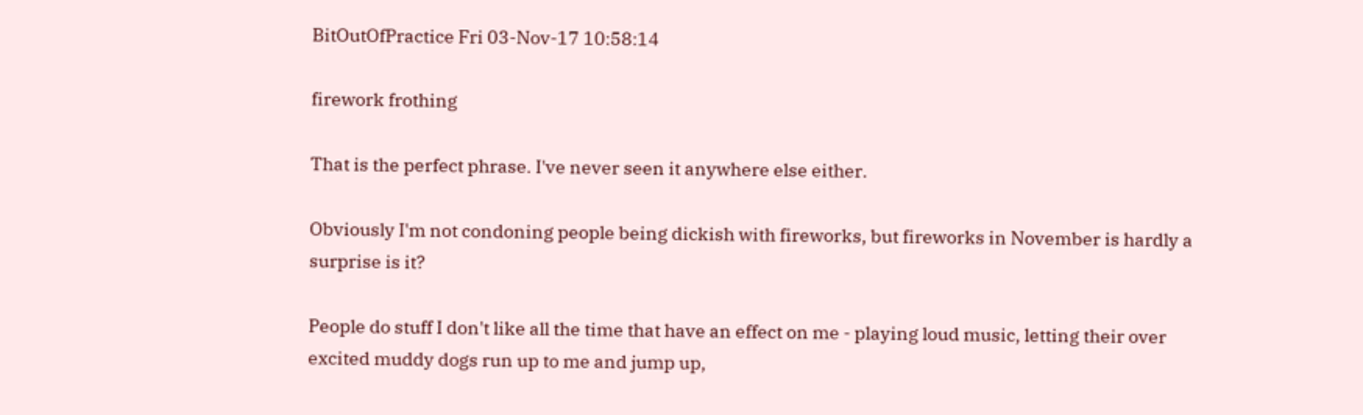BitOutOfPractice Fri 03-Nov-17 10:58:14

firework frothing

That is the perfect phrase. I've never seen it anywhere else either.

Obviously I'm not condoning people being dickish with fireworks, but fireworks in November is hardly a surprise is it?

People do stuff I don't like all the time that have an effect on me - playing loud music, letting their over excited muddy dogs run up to me and jump up,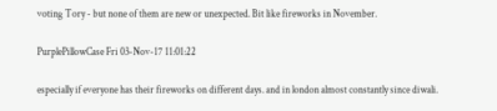voting Tory - but none of them are new or unexpected. Bit like fireworks in November.

PurplePillowCase Fri 03-Nov-17 11:01:22

especially if everyone has their fireworks on different days. and in london almost constantly since diwali.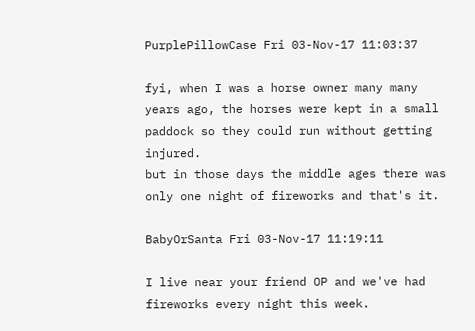PurplePillowCase Fri 03-Nov-17 11:03:37

fyi, when I was a horse owner many many years ago, the horses were kept in a small paddock so they could run without getting injured.
but in those days the middle ages there was only one night of fireworks and that's it.

BabyOrSanta Fri 03-Nov-17 11:19:11

I live near your friend OP and we've had fireworks every night this week.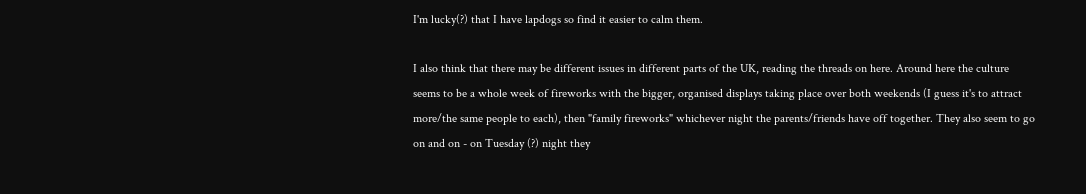I'm lucky(?) that I have lapdogs so find it easier to calm them.

I also think that there may be different issues in different parts of the UK, reading the threads on here. Around here the culture seems to be a whole week of fireworks with the bigger, organised displays taking place over both weekends (I guess it's to attract more/the same people to each), then "family fireworks" whichever night the parents/friends have off together. They also seem to go on and on - on Tuesday (?) night they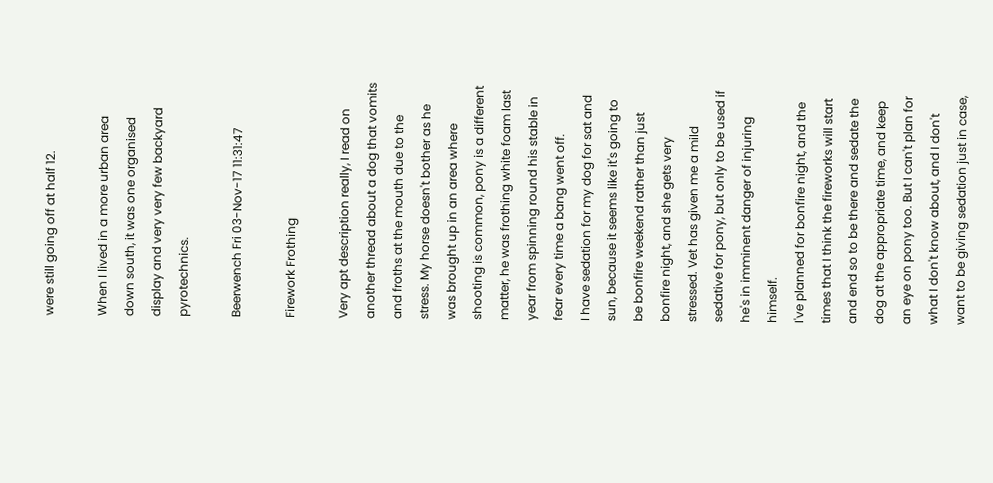were still going off at half 12.

When I lived in a more urban area down south, it was one organised display and very very few backyard pyrotechnics.

Beerwench Fri 03-Nov-17 11:31:47

Firework Frothing

Very apt description really, I read on another thread about a dog that vomits and froths at the mouth due to the stress. My horse doesn't bother as he was brought up in an area where shooting is common, pony is a different matter, he was frothing white foam last year from spinning round his stable in fear every time a bang went off.
I have sedation for my dog for sat and sun, because it seems like it's going to be bonfire weekend rather than just bonfire night, and she gets very stressed. Vet has given me a mild sedative for pony, but only to be used if he's in imminent danger of injuring himself.
I've planned for bonfire night, and the times that I think the fireworks will start and end so to be there and sedate the dog at the appropriate time, and keep an eye on pony too. But I can't plan for what I don't know about, and I don't want to be giving sedation just in case,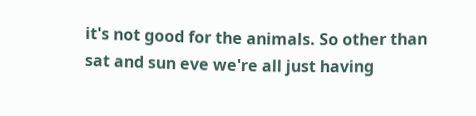it's not good for the animals. So other than sat and sun eve we're all just having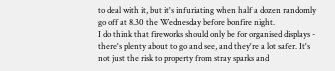to deal with it, but it's infuriating when half a dozen randomly go off at 8.30 the Wednesday before bonfire night.
I do think that fireworks should only be for organised displays - there's plenty about to go and see, and they're a lot safer. It's not just the risk to property from stray sparks and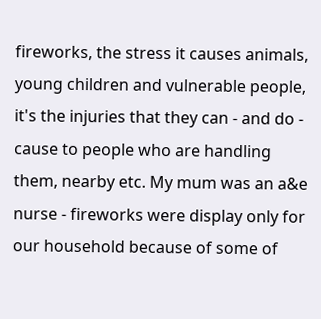fireworks, the stress it causes animals, young children and vulnerable people, it's the injuries that they can - and do - cause to people who are handling them, nearby etc. My mum was an a&e nurse - fireworks were display only for our household because of some of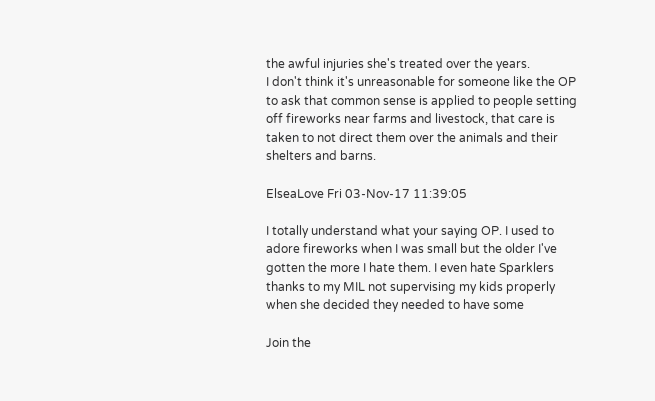the awful injuries she's treated over the years.
I don't think it's unreasonable for someone like the OP to ask that common sense is applied to people setting off fireworks near farms and livestock, that care is taken to not direct them over the animals and their shelters and barns.

ElseaLove Fri 03-Nov-17 11:39:05

I totally understand what your saying OP. I used to adore fireworks when I was small but the older I've gotten the more I hate them. I even hate Sparklers thanks to my MIL not supervising my kids properly when she decided they needed to have some

Join the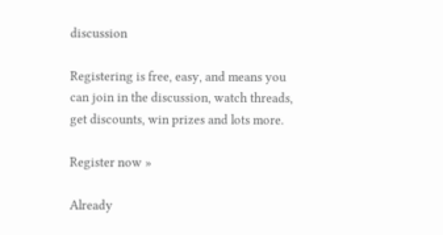discussion

Registering is free, easy, and means you can join in the discussion, watch threads, get discounts, win prizes and lots more.

Register now »

Already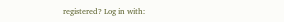registered? Log in with: